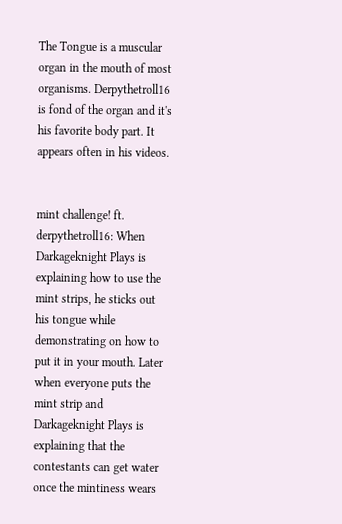The Tongue is a muscular organ in the mouth of most organisms. Derpythetroll16 is fond of the organ and it's his favorite body part. It appears often in his videos.


mint challenge! ft. derpythetroll16: When Darkageknight Plays is explaining how to use the mint strips, he sticks out his tongue while demonstrating on how to put it in your mouth. Later when everyone puts the mint strip and Darkageknight Plays is explaining that the contestants can get water once the mintiness wears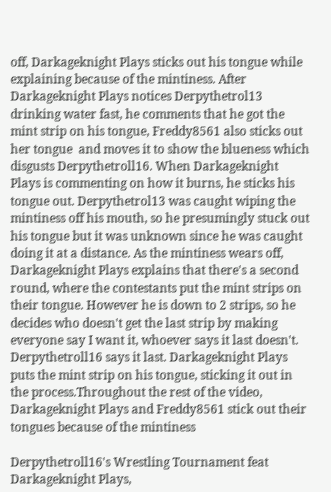off, Darkageknight Plays sticks out his tongue while explaining because of the mintiness. After Darkageknight Plays notices Derpythetrol13 drinking water fast, he comments that he got the mint strip on his tongue, Freddy8561 also sticks out her tongue  and moves it to show the blueness which disgusts Derpythetroll16. When Darkageknight Plays is commenting on how it burns, he sticks his tongue out. Derpythetrol13 was caught wiping the mintiness off his mouth, so he presumingly stuck out his tongue but it was unknown since he was caught doing it at a distance. As the mintiness wears off, Darkageknight Plays explains that there's a second round, where the contestants put the mint strips on their tongue. However he is down to 2 strips, so he decides who doesn't get the last strip by making everyone say I want it, whoever says it last doesn't. Derpythetroll16 says it last. Darkageknight Plays puts the mint strip on his tongue, sticking it out in the process.Throughout the rest of the video, Darkageknight Plays and Freddy8561 stick out their tongues because of the mintiness

Derpythetroll16's Wrestling Tournament feat Darkageknight Plays,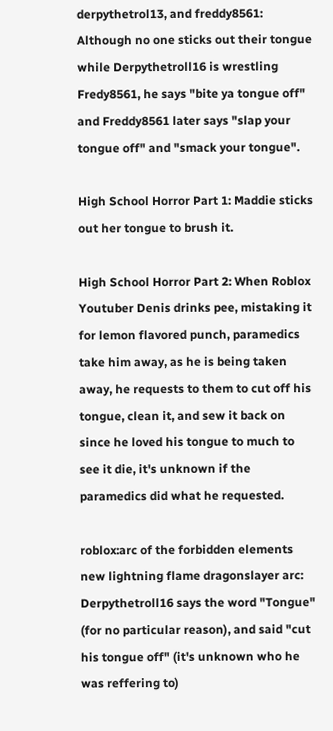derpythetrol13, and freddy8561: Although no one sticks out their tongue while Derpythetroll16 is wrestling Fredy8561, he says "bite ya tongue off" and Freddy8561 later says "slap your tongue off" and "smack your tongue".

High School Horror Part 1: Maddie sticks out her tongue to brush it.

High School Horror Part 2: When Roblox Youtuber Denis drinks pee, mistaking it for lemon flavored punch, paramedics take him away, as he is being taken away, he requests to them to cut off his tongue, clean it, and sew it back on since he loved his tongue to much to see it die, it's unknown if the paramedics did what he requested.

roblox:arc of the forbidden elements new lightning flame dragonslayer arc: Derpythetroll16 says the word "Tongue" (for no particular reason), and said "cut his tongue off" (it's unknown who he was reffering to)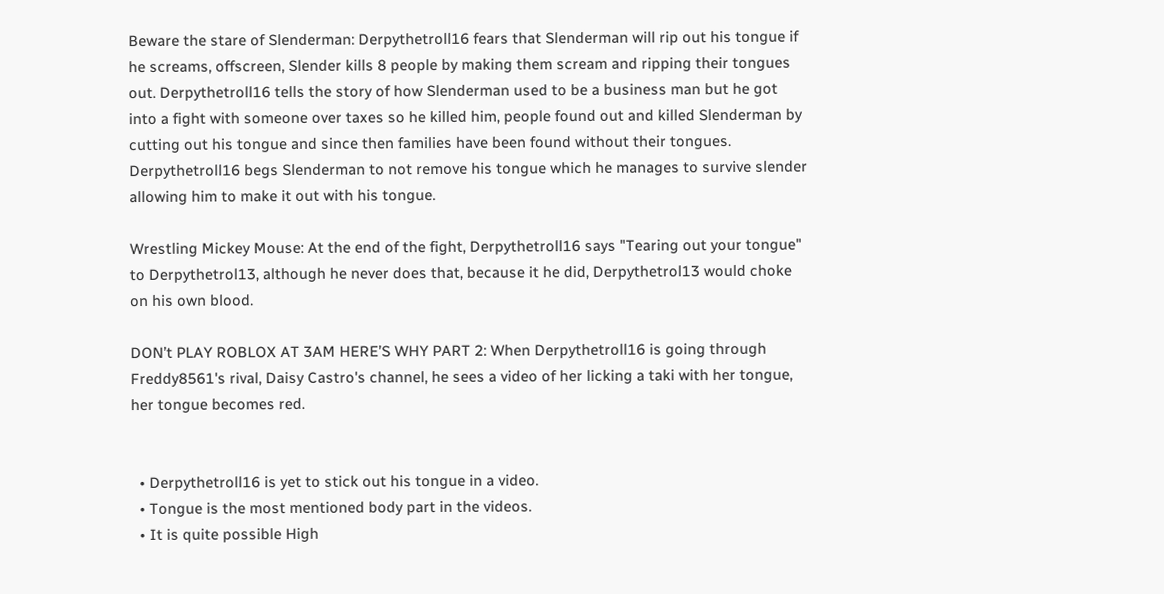Beware the stare of Slenderman: Derpythetroll16 fears that Slenderman will rip out his tongue if he screams, offscreen, Slender kills 8 people by making them scream and ripping their tongues out. Derpythetroll16 tells the story of how Slenderman used to be a business man but he got into a fight with someone over taxes so he killed him, people found out and killed Slenderman by cutting out his tongue and since then families have been found without their tongues. Derpythetroll16 begs Slenderman to not remove his tongue which he manages to survive slender allowing him to make it out with his tongue.

Wrestling Mickey Mouse: At the end of the fight, Derpythetroll16 says "Tearing out your tongue" to Derpythetrol13, although he never does that, because it he did, Derpythetrol13 would choke on his own blood.

DON’t PLAY ROBLOX AT 3AM HERE’S WHY PART 2: When Derpythetroll16 is going through Freddy8561's rival, Daisy Castro's channel, he sees a video of her licking a taki with her tongue, her tongue becomes red.


  • Derpythetroll16 is yet to stick out his tongue in a video.
  • Tongue is the most mentioned body part in the videos.
  • It is quite possible High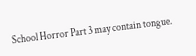School Horror Part 3 may contain tongue.